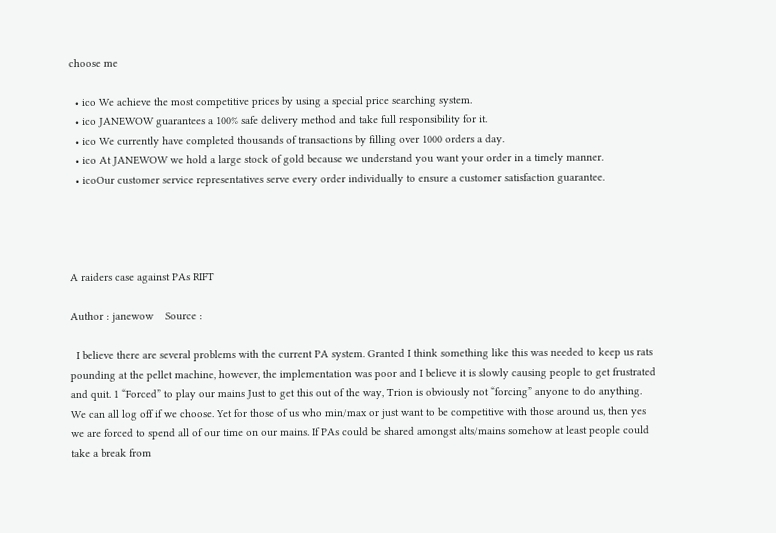choose me

  • ico We achieve the most competitive prices by using a special price searching system.
  • ico JANEWOW guarantees a 100% safe delivery method and take full responsibility for it.
  • ico We currently have completed thousands of transactions by filling over 1000 orders a day.
  • ico At JANEWOW we hold a large stock of gold because we understand you want your order in a timely manner.
  • icoOur customer service representatives serve every order individually to ensure a customer satisfaction guarantee.




A raiders case against PAs RIFT

Author : janewow    Source :

  I believe there are several problems with the current PA system. Granted I think something like this was needed to keep us rats pounding at the pellet machine, however, the implementation was poor and I believe it is slowly causing people to get frustrated and quit. 1 “Forced” to play our mains Just to get this out of the way, Trion is obviously not “forcing” anyone to do anything. We can all log off if we choose. Yet for those of us who min/max or just want to be competitive with those around us, then yes we are forced to spend all of our time on our mains. If PAs could be shared amongst alts/mains somehow at least people could take a break from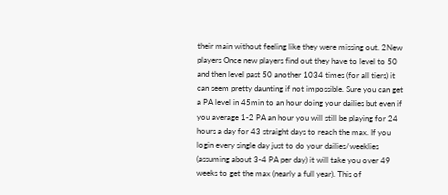their main without feeling like they were missing out. 2New players Once new players find out they have to level to 50 and then level past 50 another 1034 times (for all tiers) it can seem pretty daunting if not impossible. Sure you can get a PA level in 45min to an hour doing your dailies but even if you average 1-2 PA an hour you will still be playing for 24 hours a day for 43 straight days to reach the max. If you login every single day just to do your dailies/weeklies (assuming about 3-4 PA per day) it will take you over 49 weeks to get the max (nearly a full year). This of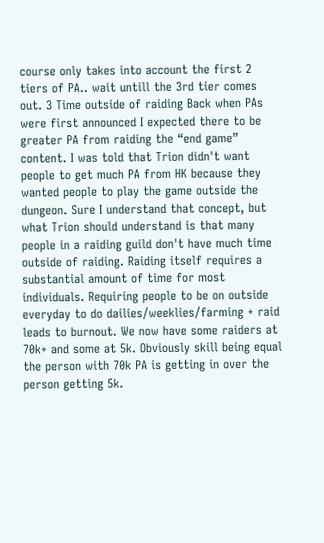course only takes into account the first 2 tiers of PA.. wait untill the 3rd tier comes out. 3 Time outside of raiding Back when PAs were first announced I expected there to be greater PA from raiding the “end game” content. I was told that Trion didn't want people to get much PA from HK because they wanted people to play the game outside the dungeon. Sure I understand that concept, but what Trion should understand is that many people in a raiding guild don't have much time outside of raiding. Raiding itself requires a substantial amount of time for most individuals. Requiring people to be on outside everyday to do dailies/weeklies/farming + raid leads to burnout. We now have some raiders at 70k+ and some at 5k. Obviously skill being equal the person with 70k PA is getting in over the person getting 5k.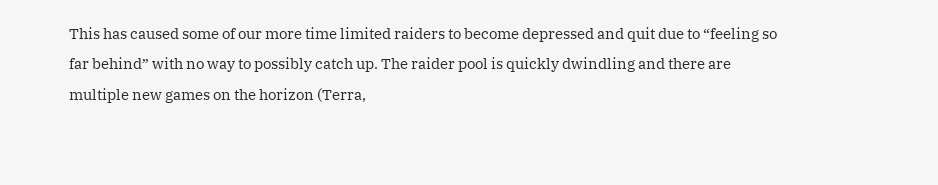This has caused some of our more time limited raiders to become depressed and quit due to “feeling so far behind” with no way to possibly catch up. The raider pool is quickly dwindling and there are multiple new games on the horizon (Terra,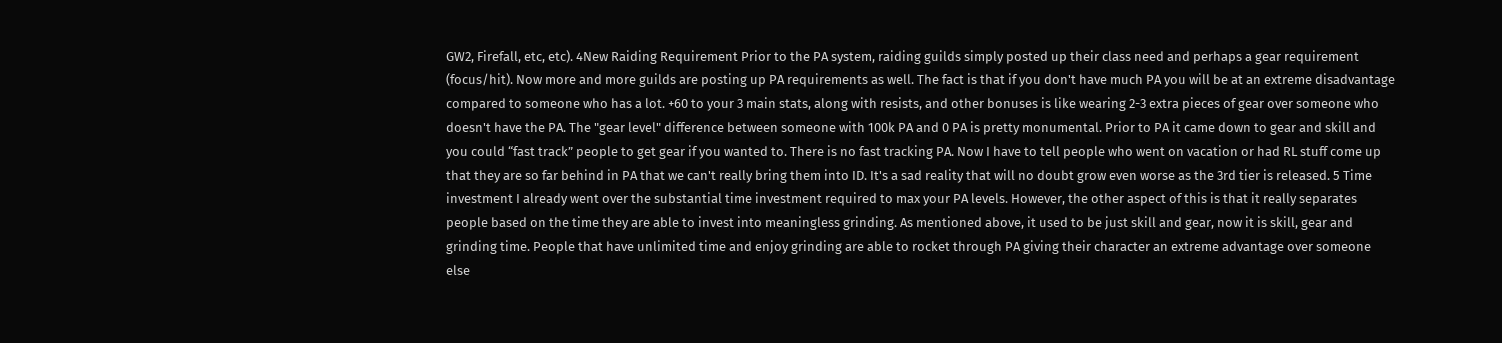GW2, Firefall, etc, etc). 4New Raiding Requirement Prior to the PA system, raiding guilds simply posted up their class need and perhaps a gear requirement (focus/hit). Now more and more guilds are posting up PA requirements as well. The fact is that if you don't have much PA you will be at an extreme disadvantage compared to someone who has a lot. +60 to your 3 main stats, along with resists, and other bonuses is like wearing 2-3 extra pieces of gear over someone who doesn't have the PA. The "gear level" difference between someone with 100k PA and 0 PA is pretty monumental. Prior to PA it came down to gear and skill and you could “fast track” people to get gear if you wanted to. There is no fast tracking PA. Now I have to tell people who went on vacation or had RL stuff come up that they are so far behind in PA that we can't really bring them into ID. It's a sad reality that will no doubt grow even worse as the 3rd tier is released. 5 Time investment I already went over the substantial time investment required to max your PA levels. However, the other aspect of this is that it really separates people based on the time they are able to invest into meaningless grinding. As mentioned above, it used to be just skill and gear, now it is skill, gear and grinding time. People that have unlimited time and enjoy grinding are able to rocket through PA giving their character an extreme advantage over someone else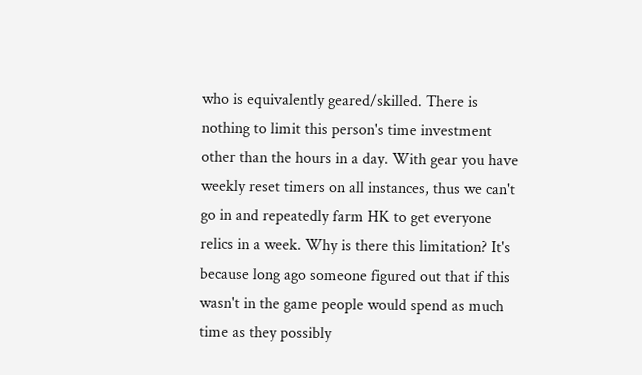who is equivalently geared/skilled. There is nothing to limit this person's time investment other than the hours in a day. With gear you have weekly reset timers on all instances, thus we can't go in and repeatedly farm HK to get everyone relics in a week. Why is there this limitation? It's because long ago someone figured out that if this wasn't in the game people would spend as much time as they possibly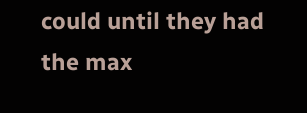could until they had the max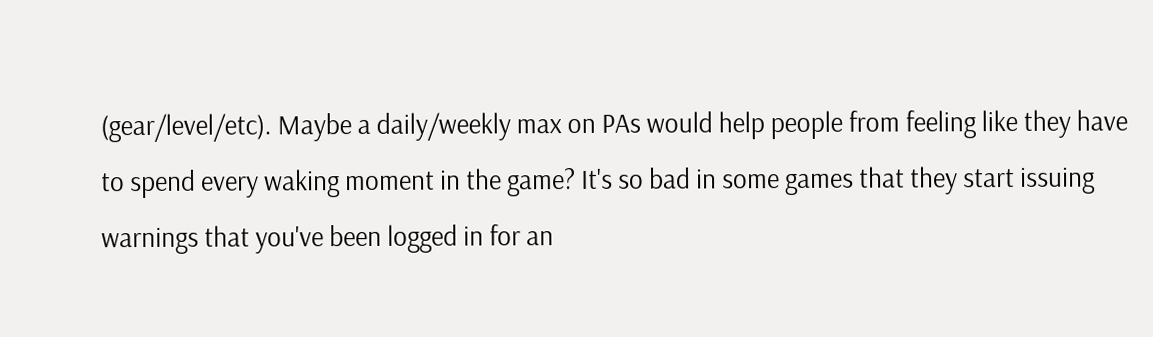(gear/level/etc). Maybe a daily/weekly max on PAs would help people from feeling like they have to spend every waking moment in the game? It's so bad in some games that they start issuing warnings that you've been logged in for an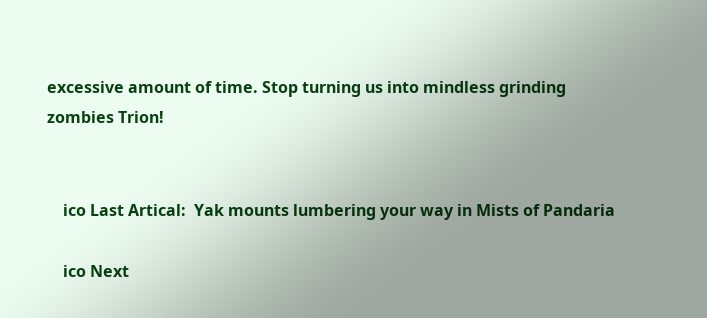excessive amount of time. Stop turning us into mindless grinding zombies Trion!


    ico Last Artical:  Yak mounts lumbering your way in Mists of Pandaria

    ico Next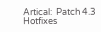Artical:  Patch 4.3 Hotfixes